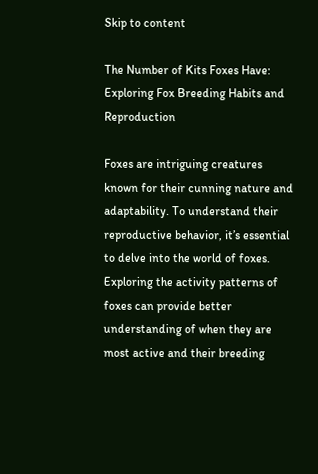Skip to content

The Number of Kits Foxes Have: Exploring Fox Breeding Habits and Reproduction

Foxes are intriguing creatures known for their cunning nature and adaptability. To understand their reproductive behavior, it’s essential to delve into the world of foxes. Exploring the activity patterns of foxes can provide better understanding of when they are most active and their breeding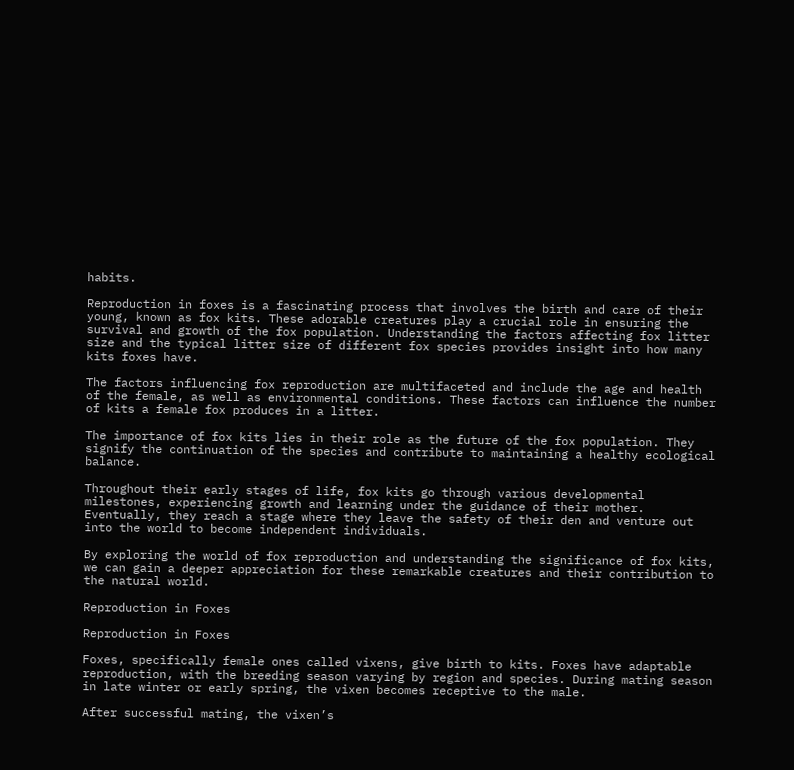habits.

Reproduction in foxes is a fascinating process that involves the birth and care of their young, known as fox kits. These adorable creatures play a crucial role in ensuring the survival and growth of the fox population. Understanding the factors affecting fox litter size and the typical litter size of different fox species provides insight into how many kits foxes have.

The factors influencing fox reproduction are multifaceted and include the age and health of the female, as well as environmental conditions. These factors can influence the number of kits a female fox produces in a litter.

The importance of fox kits lies in their role as the future of the fox population. They signify the continuation of the species and contribute to maintaining a healthy ecological balance.

Throughout their early stages of life, fox kits go through various developmental milestones, experiencing growth and learning under the guidance of their mother. Eventually, they reach a stage where they leave the safety of their den and venture out into the world to become independent individuals.

By exploring the world of fox reproduction and understanding the significance of fox kits, we can gain a deeper appreciation for these remarkable creatures and their contribution to the natural world.

Reproduction in Foxes

Reproduction in Foxes

Foxes, specifically female ones called vixens, give birth to kits. Foxes have adaptable reproduction, with the breeding season varying by region and species. During mating season in late winter or early spring, the vixen becomes receptive to the male.

After successful mating, the vixen’s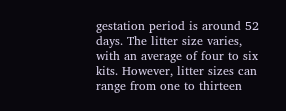gestation period is around 52 days. The litter size varies, with an average of four to six kits. However, litter sizes can range from one to thirteen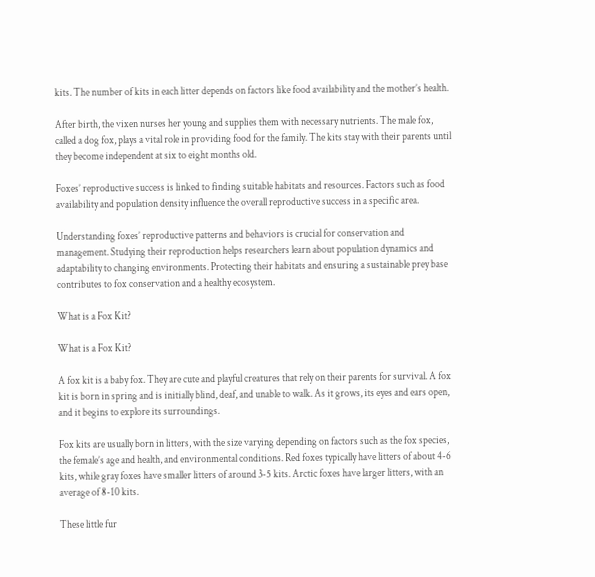kits. The number of kits in each litter depends on factors like food availability and the mother’s health.

After birth, the vixen nurses her young and supplies them with necessary nutrients. The male fox, called a dog fox, plays a vital role in providing food for the family. The kits stay with their parents until they become independent at six to eight months old.

Foxes’ reproductive success is linked to finding suitable habitats and resources. Factors such as food availability and population density influence the overall reproductive success in a specific area.

Understanding foxes’ reproductive patterns and behaviors is crucial for conservation and management. Studying their reproduction helps researchers learn about population dynamics and adaptability to changing environments. Protecting their habitats and ensuring a sustainable prey base contributes to fox conservation and a healthy ecosystem.

What is a Fox Kit?

What is a Fox Kit?

A fox kit is a baby fox. They are cute and playful creatures that rely on their parents for survival. A fox kit is born in spring and is initially blind, deaf, and unable to walk. As it grows, its eyes and ears open, and it begins to explore its surroundings.

Fox kits are usually born in litters, with the size varying depending on factors such as the fox species, the female’s age and health, and environmental conditions. Red foxes typically have litters of about 4-6 kits, while gray foxes have smaller litters of around 3-5 kits. Arctic foxes have larger litters, with an average of 8-10 kits.

These little fur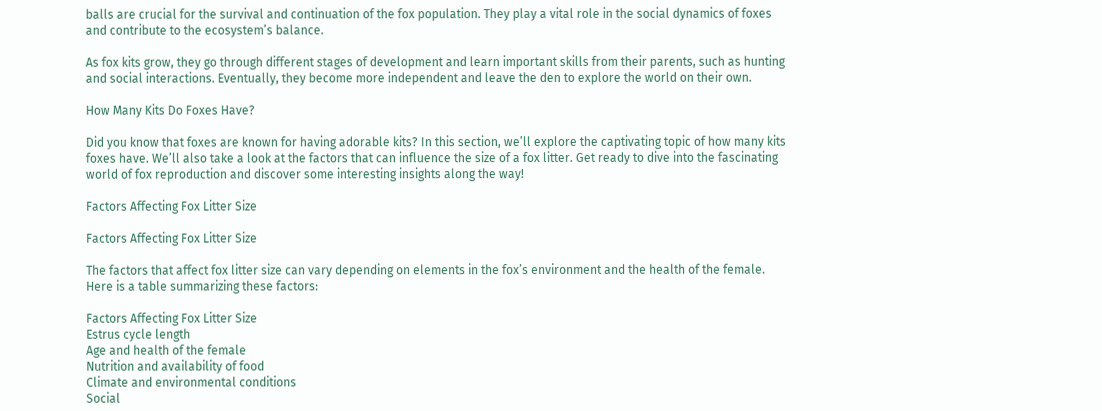balls are crucial for the survival and continuation of the fox population. They play a vital role in the social dynamics of foxes and contribute to the ecosystem’s balance.

As fox kits grow, they go through different stages of development and learn important skills from their parents, such as hunting and social interactions. Eventually, they become more independent and leave the den to explore the world on their own.

How Many Kits Do Foxes Have?

Did you know that foxes are known for having adorable kits? In this section, we’ll explore the captivating topic of how many kits foxes have. We’ll also take a look at the factors that can influence the size of a fox litter. Get ready to dive into the fascinating world of fox reproduction and discover some interesting insights along the way!

Factors Affecting Fox Litter Size

Factors Affecting Fox Litter Size

The factors that affect fox litter size can vary depending on elements in the fox’s environment and the health of the female. Here is a table summarizing these factors:

Factors Affecting Fox Litter Size
Estrus cycle length
Age and health of the female
Nutrition and availability of food
Climate and environmental conditions
Social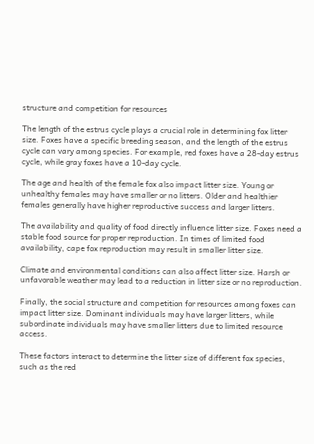structure and competition for resources

The length of the estrus cycle plays a crucial role in determining fox litter size. Foxes have a specific breeding season, and the length of the estrus cycle can vary among species. For example, red foxes have a 28-day estrus cycle, while gray foxes have a 10-day cycle.

The age and health of the female fox also impact litter size. Young or unhealthy females may have smaller or no litters. Older and healthier females generally have higher reproductive success and larger litters.

The availability and quality of food directly influence litter size. Foxes need a stable food source for proper reproduction. In times of limited food availability, cape fox reproduction may result in smaller litter size.

Climate and environmental conditions can also affect litter size. Harsh or unfavorable weather may lead to a reduction in litter size or no reproduction.

Finally, the social structure and competition for resources among foxes can impact litter size. Dominant individuals may have larger litters, while subordinate individuals may have smaller litters due to limited resource access.

These factors interact to determine the litter size of different fox species, such as the red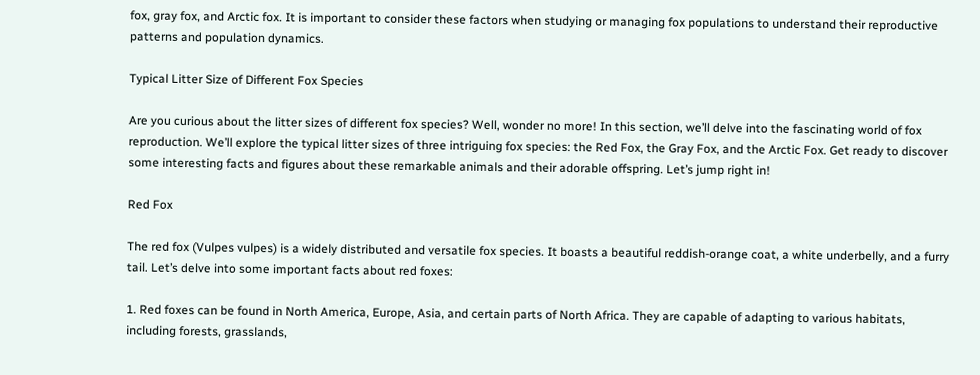fox, gray fox, and Arctic fox. It is important to consider these factors when studying or managing fox populations to understand their reproductive patterns and population dynamics.

Typical Litter Size of Different Fox Species

Are you curious about the litter sizes of different fox species? Well, wonder no more! In this section, we’ll delve into the fascinating world of fox reproduction. We’ll explore the typical litter sizes of three intriguing fox species: the Red Fox, the Gray Fox, and the Arctic Fox. Get ready to discover some interesting facts and figures about these remarkable animals and their adorable offspring. Let’s jump right in!

Red Fox

The red fox (Vulpes vulpes) is a widely distributed and versatile fox species. It boasts a beautiful reddish-orange coat, a white underbelly, and a furry tail. Let’s delve into some important facts about red foxes:

1. Red foxes can be found in North America, Europe, Asia, and certain parts of North Africa. They are capable of adapting to various habitats, including forests, grasslands,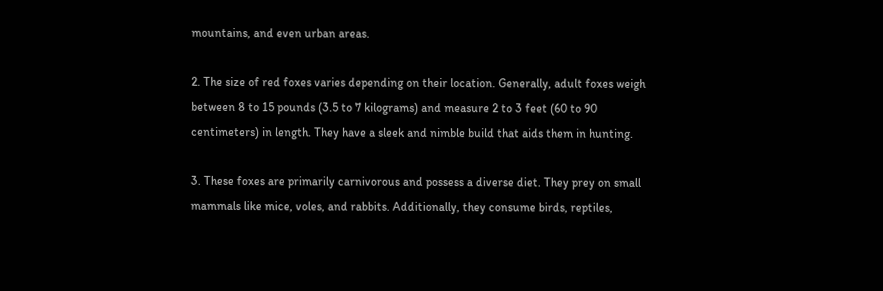mountains, and even urban areas.

2. The size of red foxes varies depending on their location. Generally, adult foxes weigh between 8 to 15 pounds (3.5 to 7 kilograms) and measure 2 to 3 feet (60 to 90 centimeters) in length. They have a sleek and nimble build that aids them in hunting.

3. These foxes are primarily carnivorous and possess a diverse diet. They prey on small mammals like mice, voles, and rabbits. Additionally, they consume birds, reptiles,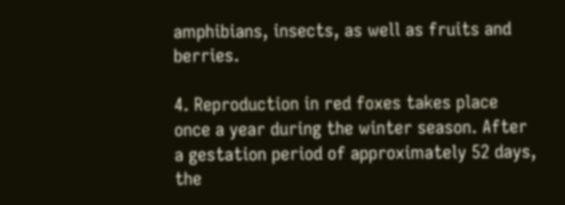amphibians, insects, as well as fruits and berries.

4. Reproduction in red foxes takes place once a year during the winter season. After a gestation period of approximately 52 days, the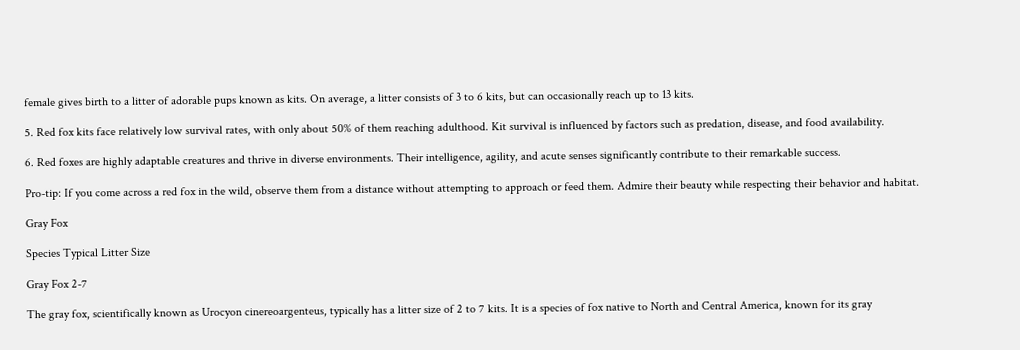female gives birth to a litter of adorable pups known as kits. On average, a litter consists of 3 to 6 kits, but can occasionally reach up to 13 kits.

5. Red fox kits face relatively low survival rates, with only about 50% of them reaching adulthood. Kit survival is influenced by factors such as predation, disease, and food availability.

6. Red foxes are highly adaptable creatures and thrive in diverse environments. Their intelligence, agility, and acute senses significantly contribute to their remarkable success.

Pro-tip: If you come across a red fox in the wild, observe them from a distance without attempting to approach or feed them. Admire their beauty while respecting their behavior and habitat.

Gray Fox

Species Typical Litter Size

Gray Fox 2-7

The gray fox, scientifically known as Urocyon cinereoargenteus, typically has a litter size of 2 to 7 kits. It is a species of fox native to North and Central America, known for its gray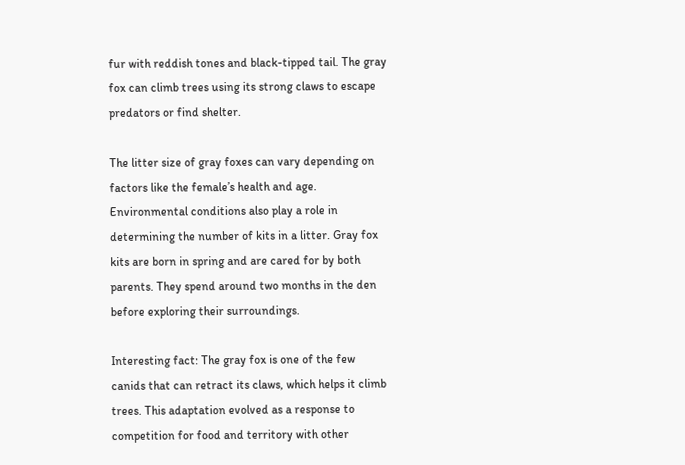fur with reddish tones and black-tipped tail. The gray fox can climb trees using its strong claws to escape predators or find shelter.

The litter size of gray foxes can vary depending on factors like the female’s health and age. Environmental conditions also play a role in determining the number of kits in a litter. Gray fox kits are born in spring and are cared for by both parents. They spend around two months in the den before exploring their surroundings.

Interesting fact: The gray fox is one of the few canids that can retract its claws, which helps it climb trees. This adaptation evolved as a response to competition for food and territory with other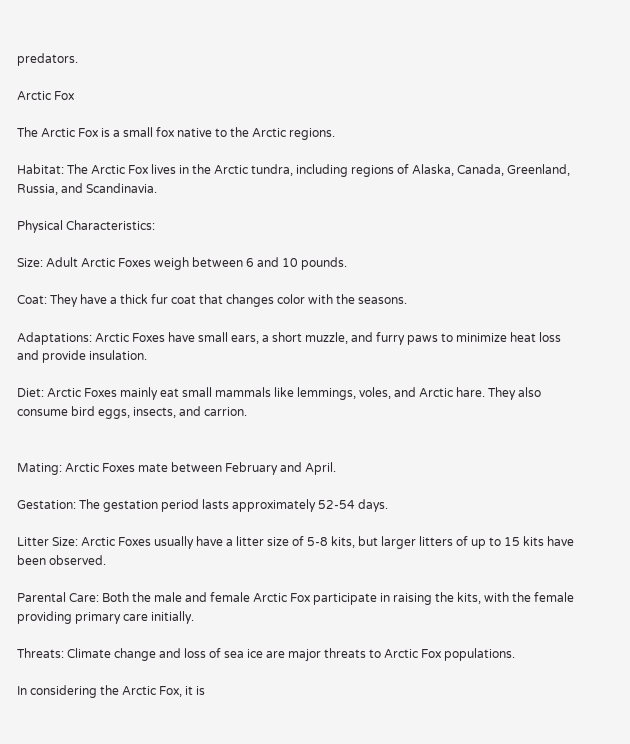predators.

Arctic Fox

The Arctic Fox is a small fox native to the Arctic regions.

Habitat: The Arctic Fox lives in the Arctic tundra, including regions of Alaska, Canada, Greenland, Russia, and Scandinavia.

Physical Characteristics:

Size: Adult Arctic Foxes weigh between 6 and 10 pounds.

Coat: They have a thick fur coat that changes color with the seasons.

Adaptations: Arctic Foxes have small ears, a short muzzle, and furry paws to minimize heat loss and provide insulation.

Diet: Arctic Foxes mainly eat small mammals like lemmings, voles, and Arctic hare. They also consume bird eggs, insects, and carrion.


Mating: Arctic Foxes mate between February and April.

Gestation: The gestation period lasts approximately 52-54 days.

Litter Size: Arctic Foxes usually have a litter size of 5-8 kits, but larger litters of up to 15 kits have been observed.

Parental Care: Both the male and female Arctic Fox participate in raising the kits, with the female providing primary care initially.

Threats: Climate change and loss of sea ice are major threats to Arctic Fox populations.

In considering the Arctic Fox, it is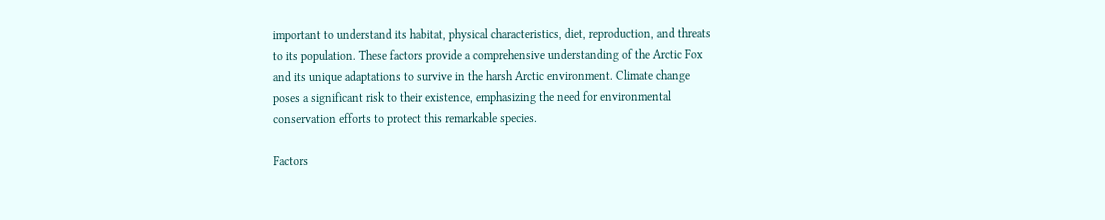important to understand its habitat, physical characteristics, diet, reproduction, and threats to its population. These factors provide a comprehensive understanding of the Arctic Fox and its unique adaptations to survive in the harsh Arctic environment. Climate change poses a significant risk to their existence, emphasizing the need for environmental conservation efforts to protect this remarkable species.

Factors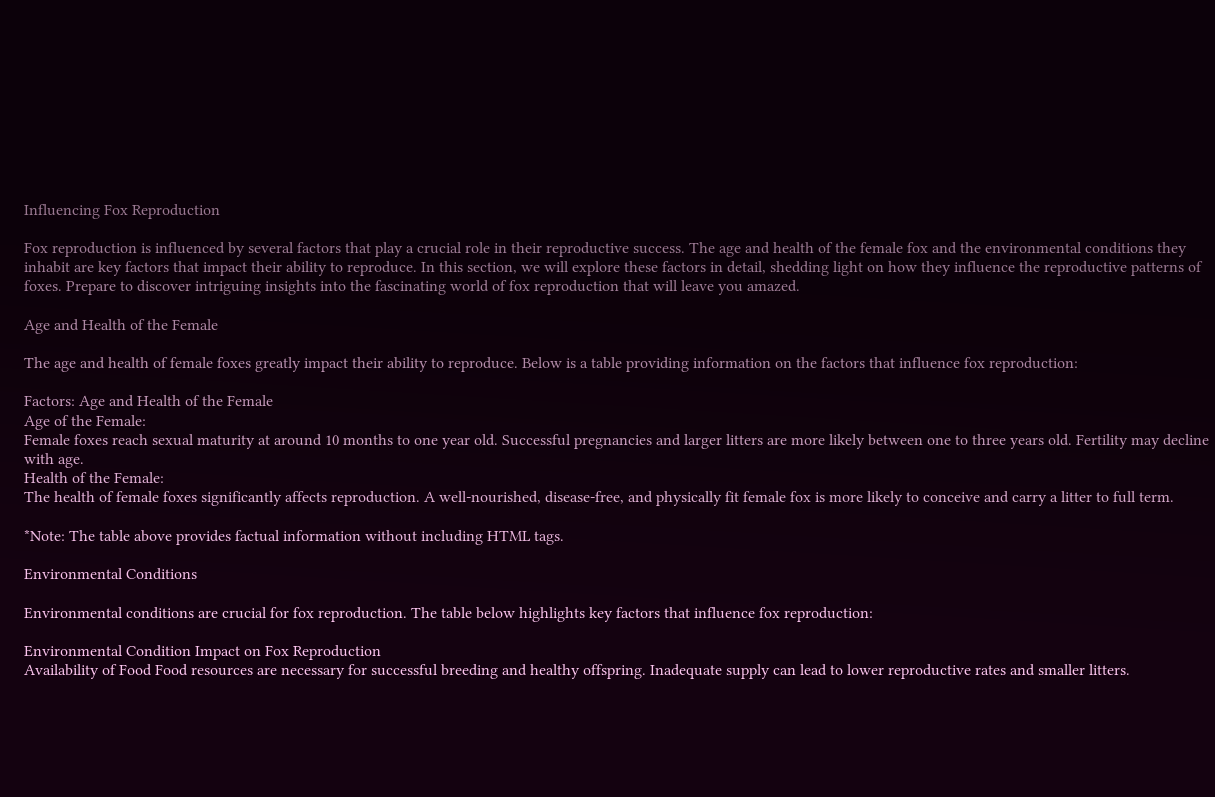Influencing Fox Reproduction

Fox reproduction is influenced by several factors that play a crucial role in their reproductive success. The age and health of the female fox and the environmental conditions they inhabit are key factors that impact their ability to reproduce. In this section, we will explore these factors in detail, shedding light on how they influence the reproductive patterns of foxes. Prepare to discover intriguing insights into the fascinating world of fox reproduction that will leave you amazed.

Age and Health of the Female

The age and health of female foxes greatly impact their ability to reproduce. Below is a table providing information on the factors that influence fox reproduction:

Factors: Age and Health of the Female
Age of the Female:
Female foxes reach sexual maturity at around 10 months to one year old. Successful pregnancies and larger litters are more likely between one to three years old. Fertility may decline with age.
Health of the Female:
The health of female foxes significantly affects reproduction. A well-nourished, disease-free, and physically fit female fox is more likely to conceive and carry a litter to full term.

*Note: The table above provides factual information without including HTML tags.

Environmental Conditions

Environmental conditions are crucial for fox reproduction. The table below highlights key factors that influence fox reproduction:

Environmental Condition Impact on Fox Reproduction
Availability of Food Food resources are necessary for successful breeding and healthy offspring. Inadequate supply can lead to lower reproductive rates and smaller litters.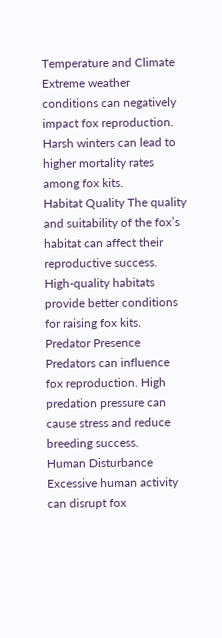Temperature and Climate Extreme weather conditions can negatively impact fox reproduction. Harsh winters can lead to higher mortality rates among fox kits.
Habitat Quality The quality and suitability of the fox’s habitat can affect their reproductive success. High-quality habitats provide better conditions for raising fox kits.
Predator Presence Predators can influence fox reproduction. High predation pressure can cause stress and reduce breeding success.
Human Disturbance Excessive human activity can disrupt fox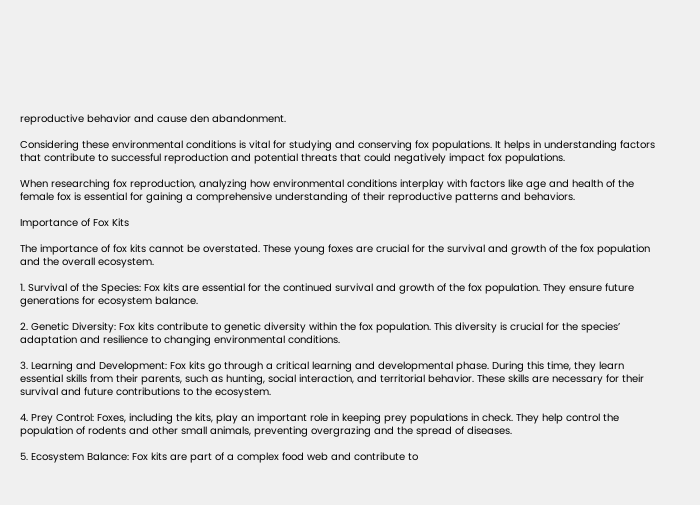reproductive behavior and cause den abandonment.

Considering these environmental conditions is vital for studying and conserving fox populations. It helps in understanding factors that contribute to successful reproduction and potential threats that could negatively impact fox populations.

When researching fox reproduction, analyzing how environmental conditions interplay with factors like age and health of the female fox is essential for gaining a comprehensive understanding of their reproductive patterns and behaviors.

Importance of Fox Kits

The importance of fox kits cannot be overstated. These young foxes are crucial for the survival and growth of the fox population and the overall ecosystem.

1. Survival of the Species: Fox kits are essential for the continued survival and growth of the fox population. They ensure future generations for ecosystem balance.

2. Genetic Diversity: Fox kits contribute to genetic diversity within the fox population. This diversity is crucial for the species’ adaptation and resilience to changing environmental conditions.

3. Learning and Development: Fox kits go through a critical learning and developmental phase. During this time, they learn essential skills from their parents, such as hunting, social interaction, and territorial behavior. These skills are necessary for their survival and future contributions to the ecosystem.

4. Prey Control: Foxes, including the kits, play an important role in keeping prey populations in check. They help control the population of rodents and other small animals, preventing overgrazing and the spread of diseases.

5. Ecosystem Balance: Fox kits are part of a complex food web and contribute to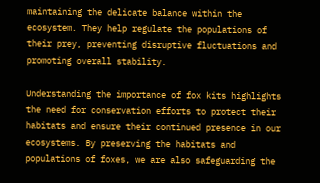maintaining the delicate balance within the ecosystem. They help regulate the populations of their prey, preventing disruptive fluctuations and promoting overall stability.

Understanding the importance of fox kits highlights the need for conservation efforts to protect their habitats and ensure their continued presence in our ecosystems. By preserving the habitats and populations of foxes, we are also safeguarding the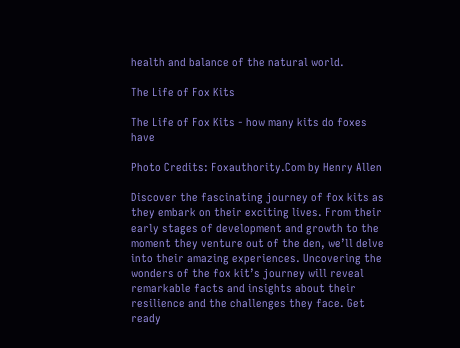health and balance of the natural world.

The Life of Fox Kits

The Life of Fox Kits - how many kits do foxes have

Photo Credits: Foxauthority.Com by Henry Allen

Discover the fascinating journey of fox kits as they embark on their exciting lives. From their early stages of development and growth to the moment they venture out of the den, we’ll delve into their amazing experiences. Uncovering the wonders of the fox kit’s journey will reveal remarkable facts and insights about their resilience and the challenges they face. Get ready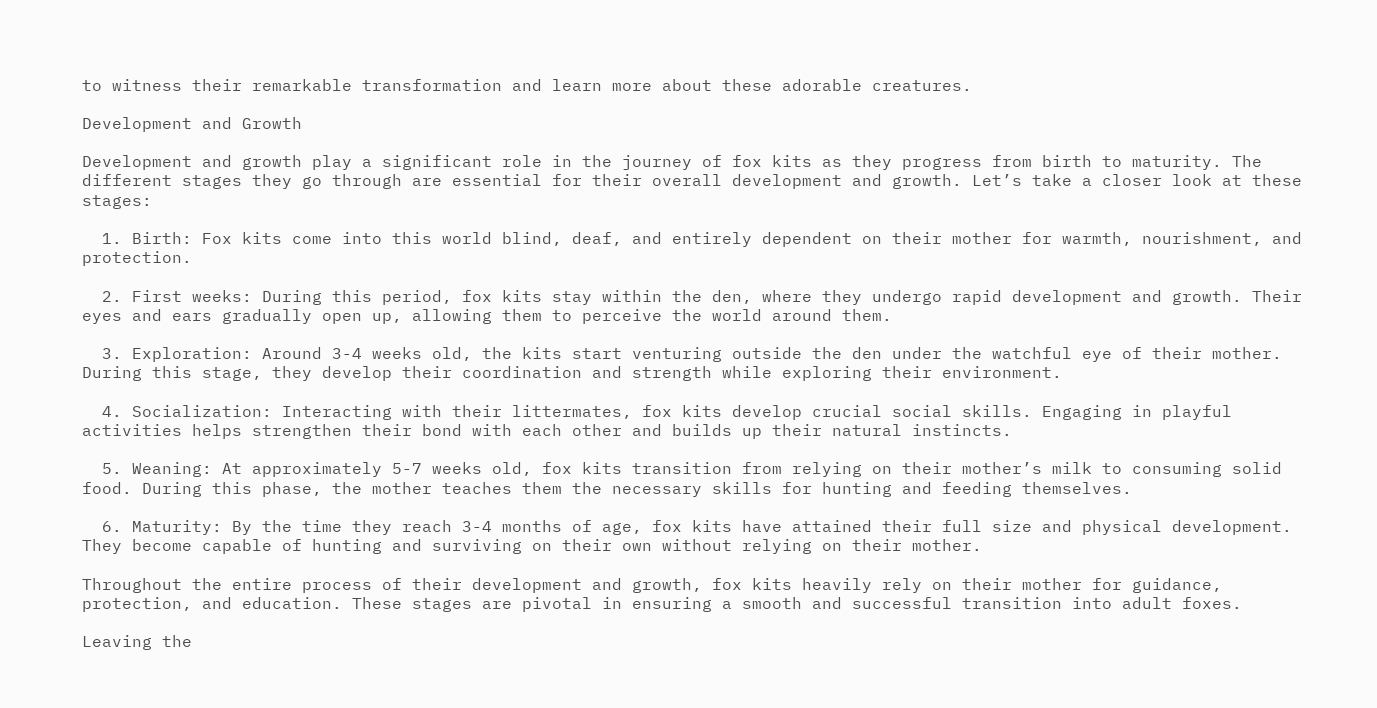to witness their remarkable transformation and learn more about these adorable creatures.

Development and Growth

Development and growth play a significant role in the journey of fox kits as they progress from birth to maturity. The different stages they go through are essential for their overall development and growth. Let’s take a closer look at these stages:

  1. Birth: Fox kits come into this world blind, deaf, and entirely dependent on their mother for warmth, nourishment, and protection.

  2. First weeks: During this period, fox kits stay within the den, where they undergo rapid development and growth. Their eyes and ears gradually open up, allowing them to perceive the world around them.

  3. Exploration: Around 3-4 weeks old, the kits start venturing outside the den under the watchful eye of their mother. During this stage, they develop their coordination and strength while exploring their environment.

  4. Socialization: Interacting with their littermates, fox kits develop crucial social skills. Engaging in playful activities helps strengthen their bond with each other and builds up their natural instincts.

  5. Weaning: At approximately 5-7 weeks old, fox kits transition from relying on their mother’s milk to consuming solid food. During this phase, the mother teaches them the necessary skills for hunting and feeding themselves.

  6. Maturity: By the time they reach 3-4 months of age, fox kits have attained their full size and physical development. They become capable of hunting and surviving on their own without relying on their mother.

Throughout the entire process of their development and growth, fox kits heavily rely on their mother for guidance, protection, and education. These stages are pivotal in ensuring a smooth and successful transition into adult foxes.

Leaving the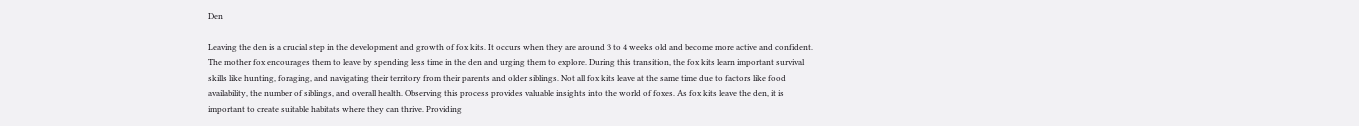Den

Leaving the den is a crucial step in the development and growth of fox kits. It occurs when they are around 3 to 4 weeks old and become more active and confident. The mother fox encourages them to leave by spending less time in the den and urging them to explore. During this transition, the fox kits learn important survival skills like hunting, foraging, and navigating their territory from their parents and older siblings. Not all fox kits leave at the same time due to factors like food availability, the number of siblings, and overall health. Observing this process provides valuable insights into the world of foxes. As fox kits leave the den, it is important to create suitable habitats where they can thrive. Providing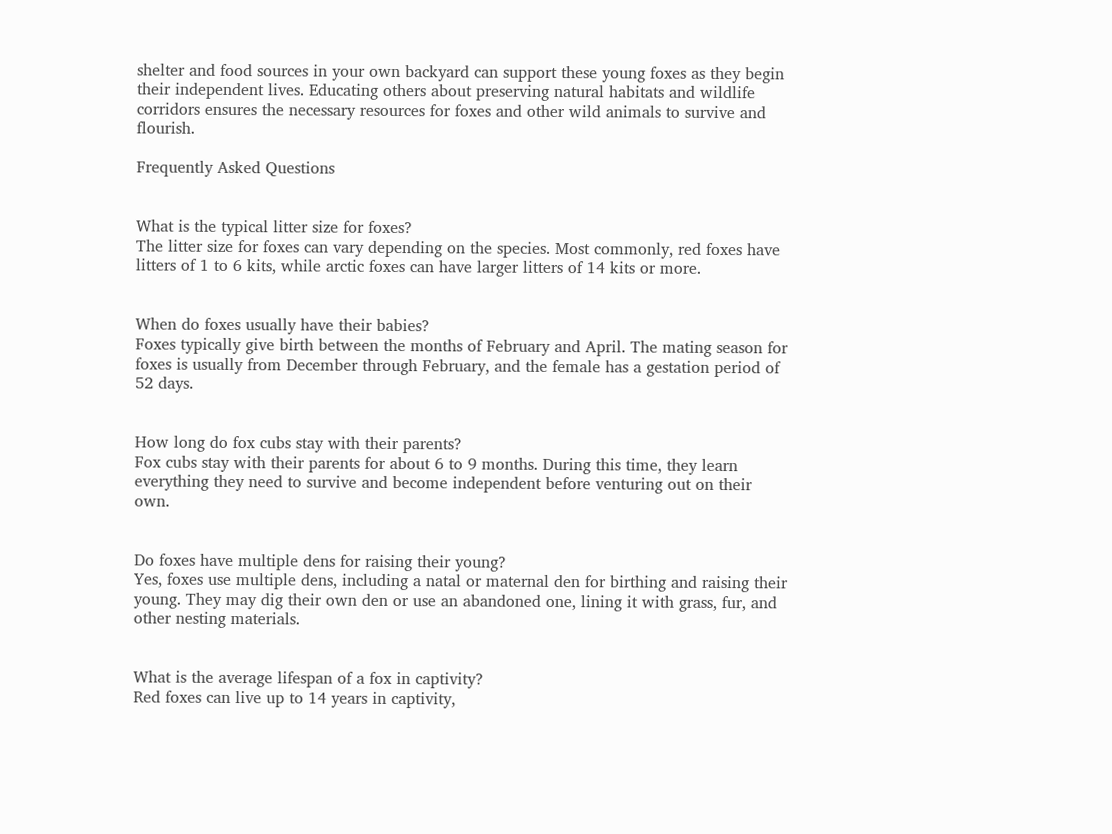shelter and food sources in your own backyard can support these young foxes as they begin their independent lives. Educating others about preserving natural habitats and wildlife corridors ensures the necessary resources for foxes and other wild animals to survive and flourish.

Frequently Asked Questions


What is the typical litter size for foxes?
The litter size for foxes can vary depending on the species. Most commonly, red foxes have litters of 1 to 6 kits, while arctic foxes can have larger litters of 14 kits or more.


When do foxes usually have their babies?
Foxes typically give birth between the months of February and April. The mating season for foxes is usually from December through February, and the female has a gestation period of 52 days.


How long do fox cubs stay with their parents?
Fox cubs stay with their parents for about 6 to 9 months. During this time, they learn everything they need to survive and become independent before venturing out on their own.


Do foxes have multiple dens for raising their young?
Yes, foxes use multiple dens, including a natal or maternal den for birthing and raising their young. They may dig their own den or use an abandoned one, lining it with grass, fur, and other nesting materials.


What is the average lifespan of a fox in captivity?
Red foxes can live up to 14 years in captivity,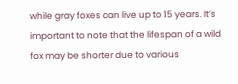while gray foxes can live up to 15 years. It’s important to note that the lifespan of a wild fox may be shorter due to various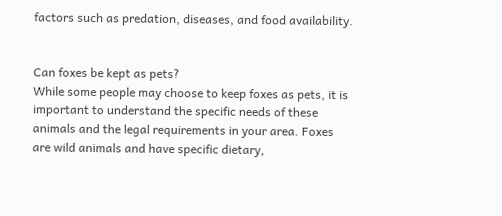factors such as predation, diseases, and food availability.


Can foxes be kept as pets?
While some people may choose to keep foxes as pets, it is important to understand the specific needs of these animals and the legal requirements in your area. Foxes are wild animals and have specific dietary,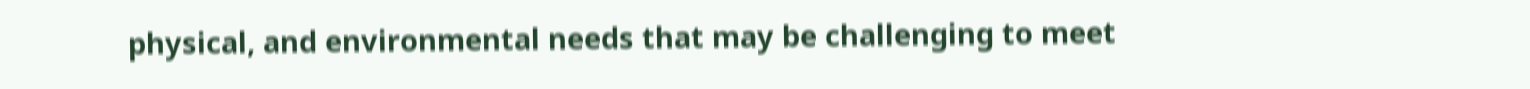physical, and environmental needs that may be challenging to meet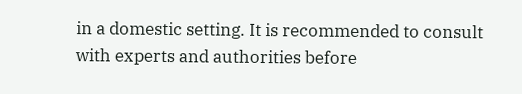in a domestic setting. It is recommended to consult with experts and authorities before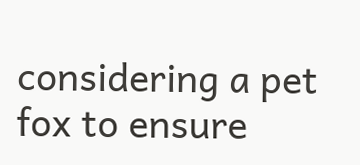considering a pet fox to ensure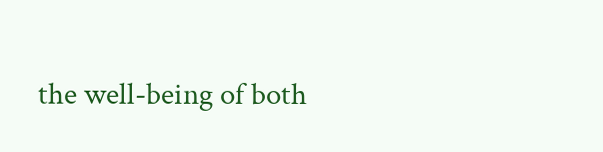the well-being of both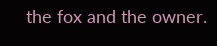the fox and the owner.